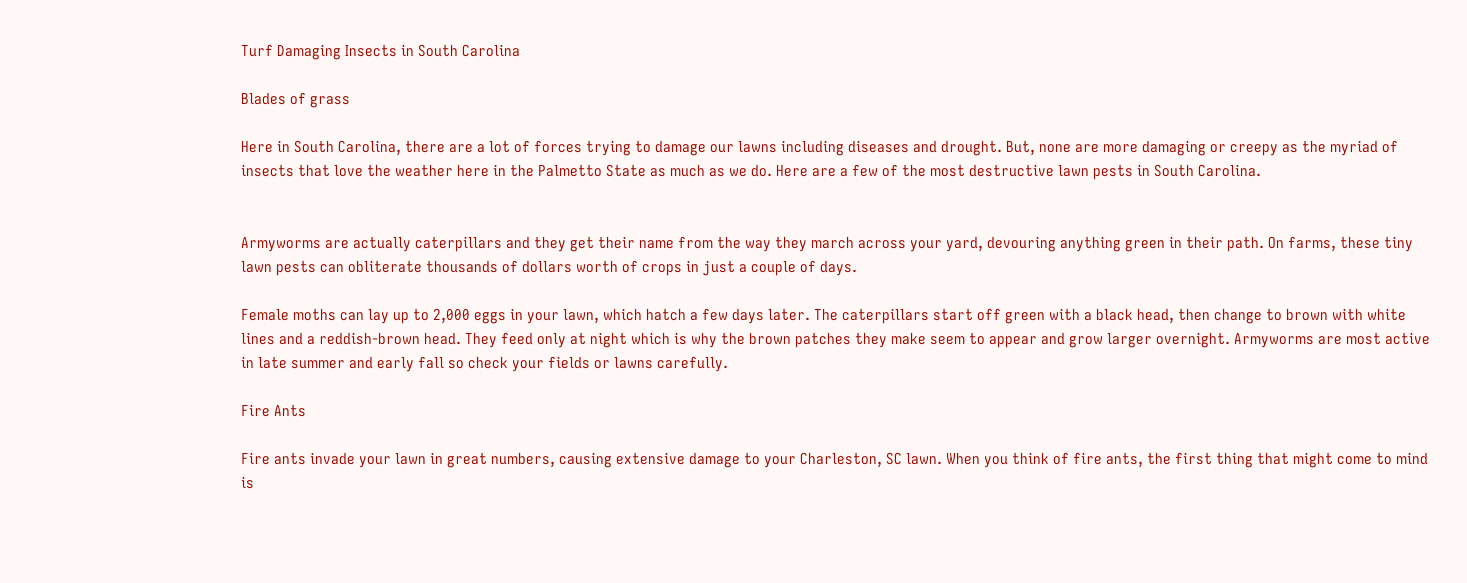Turf Damaging Insects in South Carolina

Blades of grass

Here in South Carolina, there are a lot of forces trying to damage our lawns including diseases and drought. But, none are more damaging or creepy as the myriad of insects that love the weather here in the Palmetto State as much as we do. Here are a few of the most destructive lawn pests in South Carolina.


Armyworms are actually caterpillars and they get their name from the way they march across your yard, devouring anything green in their path. On farms, these tiny lawn pests can obliterate thousands of dollars worth of crops in just a couple of days.

Female moths can lay up to 2,000 eggs in your lawn, which hatch a few days later. The caterpillars start off green with a black head, then change to brown with white lines and a reddish-brown head. They feed only at night which is why the brown patches they make seem to appear and grow larger overnight. Armyworms are most active in late summer and early fall so check your fields or lawns carefully.

Fire Ants

Fire ants invade your lawn in great numbers, causing extensive damage to your Charleston, SC lawn. When you think of fire ants, the first thing that might come to mind is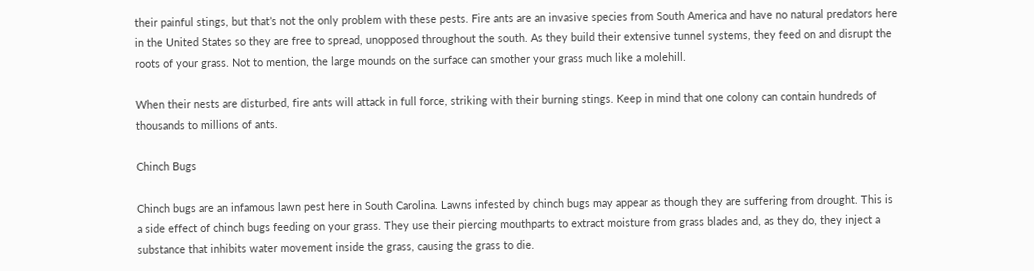their painful stings, but that’s not the only problem with these pests. Fire ants are an invasive species from South America and have no natural predators here in the United States so they are free to spread, unopposed throughout the south. As they build their extensive tunnel systems, they feed on and disrupt the roots of your grass. Not to mention, the large mounds on the surface can smother your grass much like a molehill.

When their nests are disturbed, fire ants will attack in full force, striking with their burning stings. Keep in mind that one colony can contain hundreds of thousands to millions of ants.

Chinch Bugs

Chinch bugs are an infamous lawn pest here in South Carolina. Lawns infested by chinch bugs may appear as though they are suffering from drought. This is a side effect of chinch bugs feeding on your grass. They use their piercing mouthparts to extract moisture from grass blades and, as they do, they inject a substance that inhibits water movement inside the grass, causing the grass to die.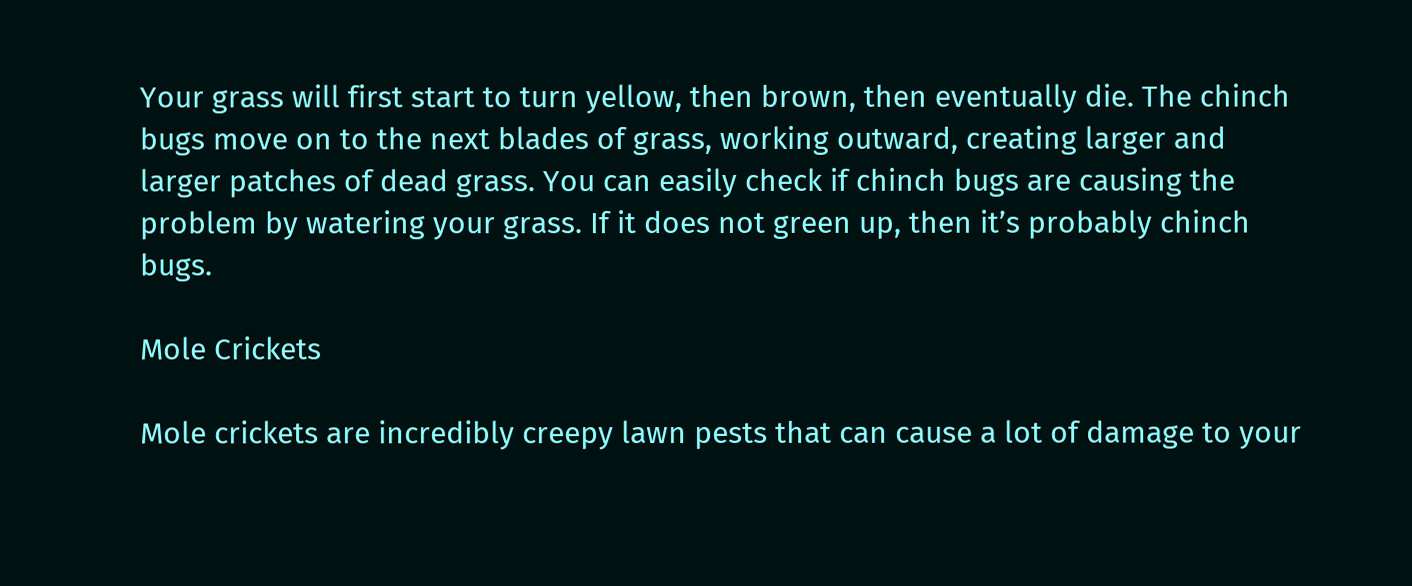Your grass will first start to turn yellow, then brown, then eventually die. The chinch bugs move on to the next blades of grass, working outward, creating larger and larger patches of dead grass. You can easily check if chinch bugs are causing the problem by watering your grass. If it does not green up, then it’s probably chinch bugs.

Mole Crickets

Mole crickets are incredibly creepy lawn pests that can cause a lot of damage to your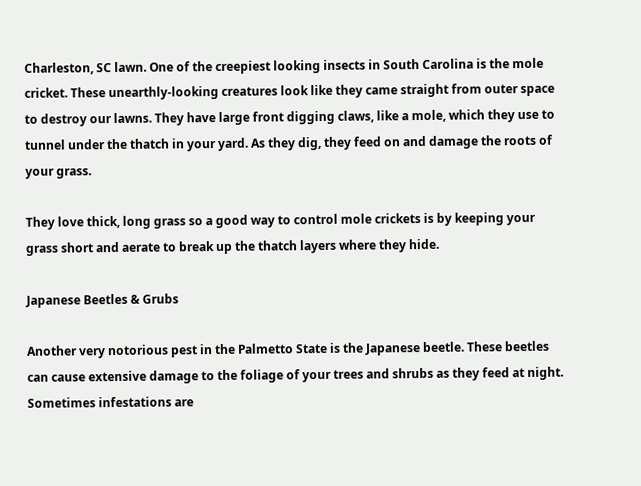Charleston, SC lawn. One of the creepiest looking insects in South Carolina is the mole cricket. These unearthly-looking creatures look like they came straight from outer space to destroy our lawns. They have large front digging claws, like a mole, which they use to tunnel under the thatch in your yard. As they dig, they feed on and damage the roots of your grass.

They love thick, long grass so a good way to control mole crickets is by keeping your grass short and aerate to break up the thatch layers where they hide.

Japanese Beetles & Grubs

Another very notorious pest in the Palmetto State is the Japanese beetle. These beetles can cause extensive damage to the foliage of your trees and shrubs as they feed at night. Sometimes infestations are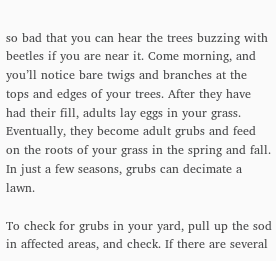so bad that you can hear the trees buzzing with beetles if you are near it. Come morning, and you’ll notice bare twigs and branches at the tops and edges of your trees. After they have had their fill, adults lay eggs in your grass. Eventually, they become adult grubs and feed on the roots of your grass in the spring and fall. In just a few seasons, grubs can decimate a lawn.

To check for grubs in your yard, pull up the sod in affected areas, and check. If there are several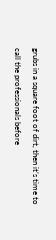grubs in a square foot of dirt, then it’s time to call the professionals before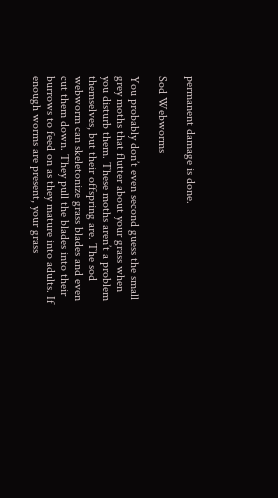permanent damage is done.

Sod Webworms

You probably don’t even second guess the small grey moths that flutter about your grass when you disturb them. These moths aren’t a problem themselves, but their offspring are. The sod webworm can skeletonize grass blades and even cut them down. They pull the blades into their burrows to feed on as they mature into adults. If enough worms are present, your grass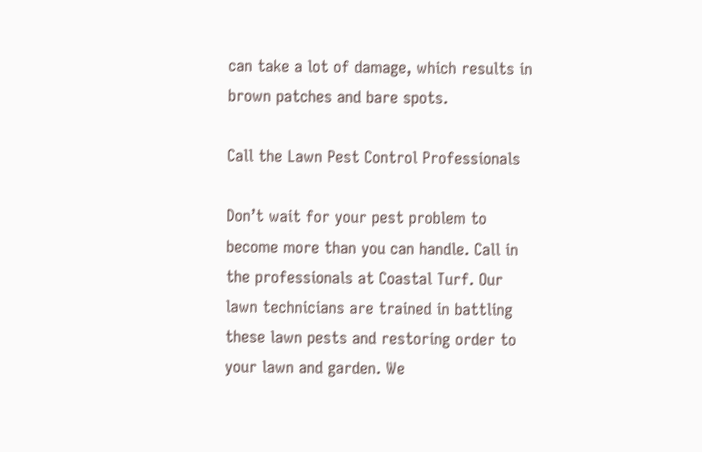can take a lot of damage, which results in brown patches and bare spots.

Call the Lawn Pest Control Professionals

Don’t wait for your pest problem to become more than you can handle. Call in the professionals at Coastal Turf. Our lawn technicians are trained in battling these lawn pests and restoring order to your lawn and garden. We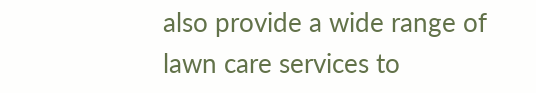also provide a wide range of lawn care services to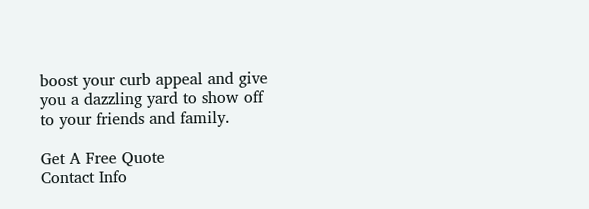boost your curb appeal and give you a dazzling yard to show off to your friends and family.

Get A Free Quote
Contact Info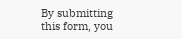By submitting this form, you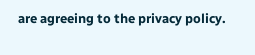are agreeing to the privacy policy.